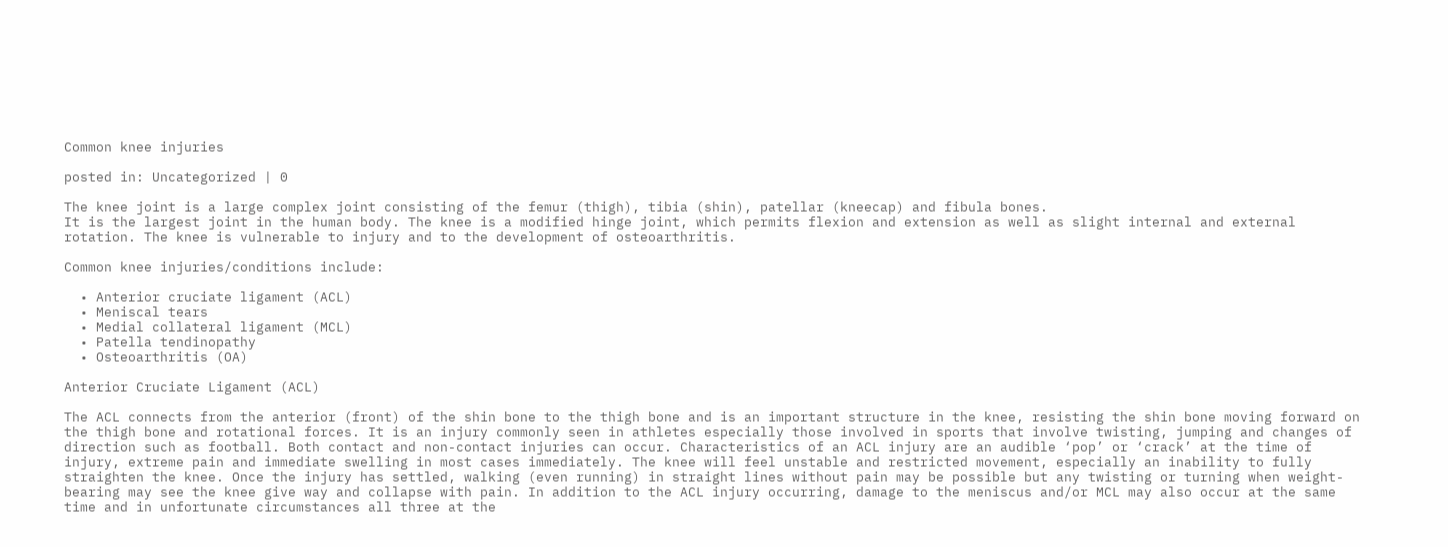Common knee injuries

posted in: Uncategorized | 0

The knee joint is a large complex joint consisting of the femur (thigh), tibia (shin), patellar (kneecap) and fibula bones.
It is the largest joint in the human body. The knee is a modified hinge joint, which permits flexion and extension as well as slight internal and external rotation. The knee is vulnerable to injury and to the development of osteoarthritis.

Common knee injuries/conditions include:

  • Anterior cruciate ligament (ACL)
  • Meniscal tears
  • Medial collateral ligament (MCL)
  • Patella tendinopathy
  • Osteoarthritis (OA)

Anterior Cruciate Ligament (ACL)

The ACL connects from the anterior (front) of the shin bone to the thigh bone and is an important structure in the knee, resisting the shin bone moving forward on the thigh bone and rotational forces. It is an injury commonly seen in athletes especially those involved in sports that involve twisting, jumping and changes of direction such as football. Both contact and non-contact injuries can occur. Characteristics of an ACL injury are an audible ‘pop’ or ‘crack’ at the time of injury, extreme pain and immediate swelling in most cases immediately. The knee will feel unstable and restricted movement, especially an inability to fully straighten the knee. Once the injury has settled, walking (even running) in straight lines without pain may be possible but any twisting or turning when weight-bearing may see the knee give way and collapse with pain. In addition to the ACL injury occurring, damage to the meniscus and/or MCL may also occur at the same time and in unfortunate circumstances all three at the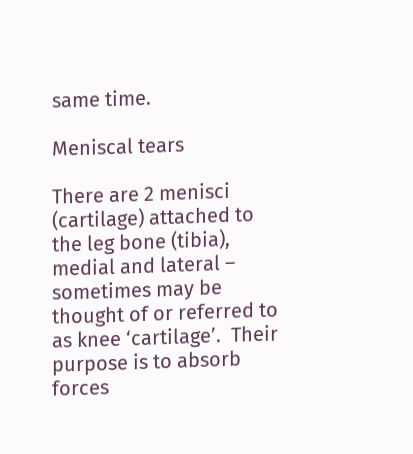same time.

Meniscal tears

There are 2 menisci (cartilage) attached to the leg bone (tibia), medial and lateral – sometimes may be thought of or referred to as knee ‘cartilage’.  Their purpose is to absorb forces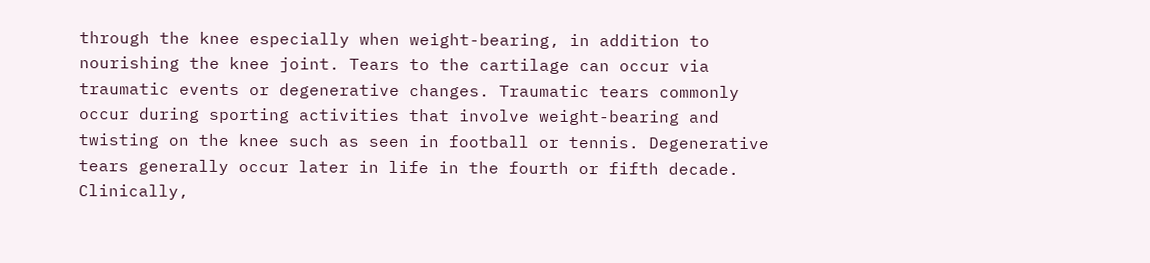through the knee especially when weight-bearing, in addition to nourishing the knee joint. Tears to the cartilage can occur via traumatic events or degenerative changes. Traumatic tears commonly occur during sporting activities that involve weight-bearing and twisting on the knee such as seen in football or tennis. Degenerative tears generally occur later in life in the fourth or fifth decade. Clinically,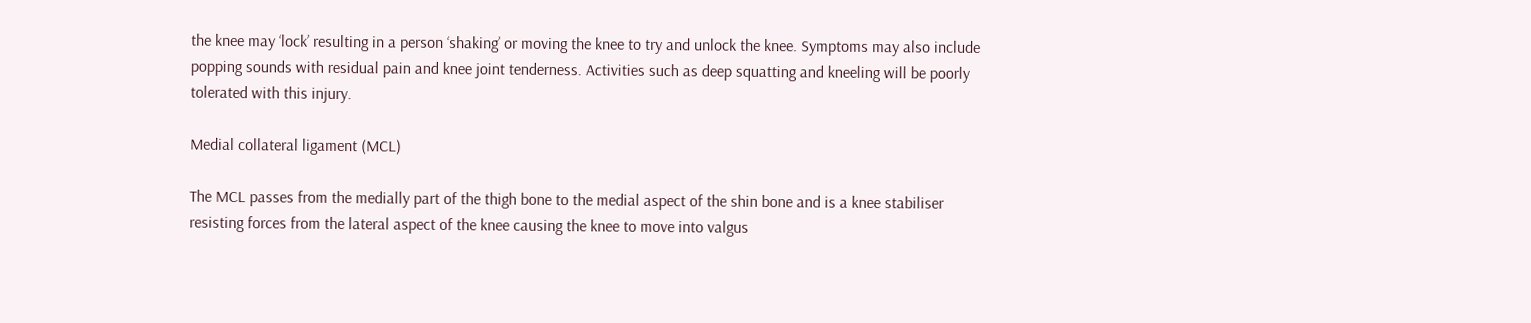the knee may ‘lock’ resulting in a person ‘shaking’ or moving the knee to try and unlock the knee. Symptoms may also include popping sounds with residual pain and knee joint tenderness. Activities such as deep squatting and kneeling will be poorly tolerated with this injury.

Medial collateral ligament (MCL)

The MCL passes from the medially part of the thigh bone to the medial aspect of the shin bone and is a knee stabiliser resisting forces from the lateral aspect of the knee causing the knee to move into valgus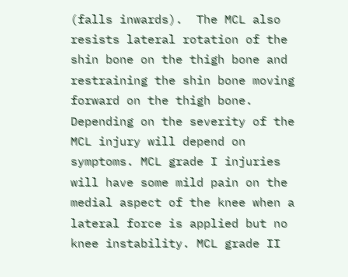(falls inwards).  The MCL also resists lateral rotation of the shin bone on the thigh bone and restraining the shin bone moving forward on the thigh bone. Depending on the severity of the MCL injury will depend on symptoms. MCL grade I injuries will have some mild pain on the medial aspect of the knee when a lateral force is applied but no knee instability. MCL grade II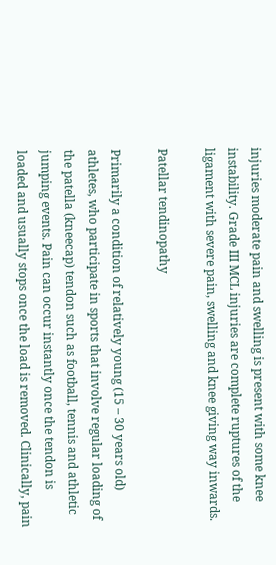injuries moderate pain and swelling is present with some knee instability. Grade III MCL injuries are complete ruptures of the ligament with severe pain, swelling and knee giving way inwards.

Patellar tendinopathy

Primarily a condition of relatively young (15 – 30 years old) athletes, who participate in sports that involve regular loading of the patella (kneecap) tendon such as football, tennis and athletic jumping events. Pain can occur instantly once the tendon is loaded and usually stops once the load is removed. Clinically, pain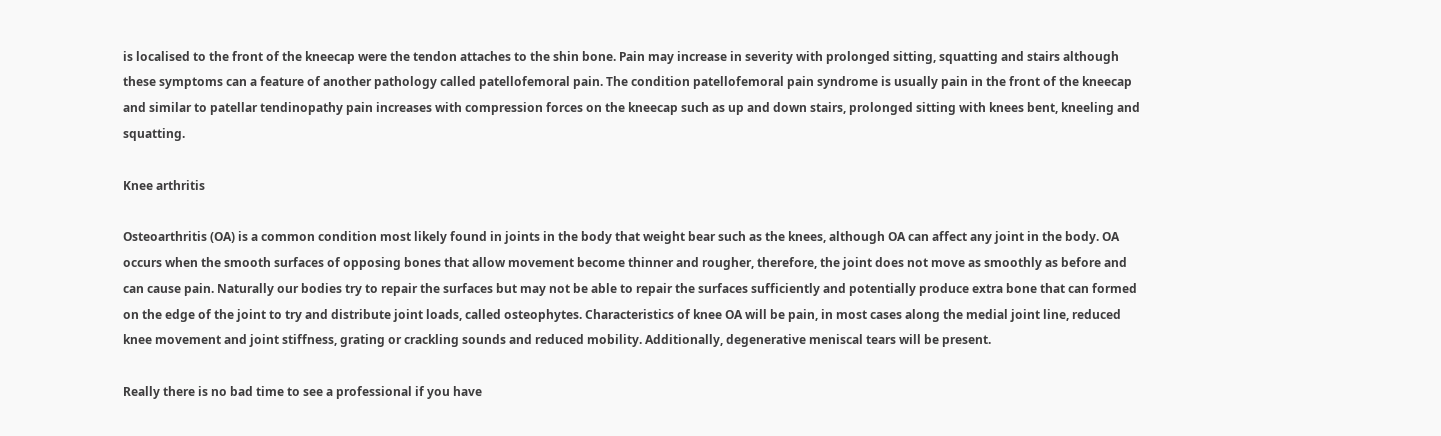is localised to the front of the kneecap were the tendon attaches to the shin bone. Pain may increase in severity with prolonged sitting, squatting and stairs although these symptoms can a feature of another pathology called patellofemoral pain. The condition patellofemoral pain syndrome is usually pain in the front of the kneecap and similar to patellar tendinopathy pain increases with compression forces on the kneecap such as up and down stairs, prolonged sitting with knees bent, kneeling and squatting.

Knee arthritis

Osteoarthritis (OA) is a common condition most likely found in joints in the body that weight bear such as the knees, although OA can affect any joint in the body. OA occurs when the smooth surfaces of opposing bones that allow movement become thinner and rougher, therefore, the joint does not move as smoothly as before and can cause pain. Naturally our bodies try to repair the surfaces but may not be able to repair the surfaces sufficiently and potentially produce extra bone that can formed on the edge of the joint to try and distribute joint loads, called osteophytes. Characteristics of knee OA will be pain, in most cases along the medial joint line, reduced knee movement and joint stiffness, grating or crackling sounds and reduced mobility. Additionally, degenerative meniscal tears will be present.

Really there is no bad time to see a professional if you have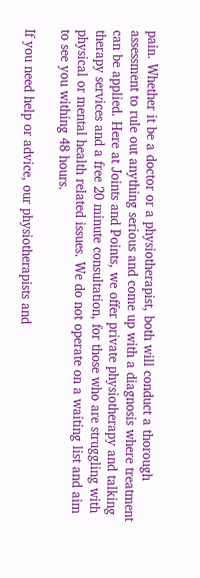pain. Whether it be a doctor or a physiotherapist, both will conduct a thorough assessment to rule out anything serious and come up with a diagnosis where treatment can be applied. Here at Joints and Points, we offer private physiotherapy and talking therapy services and a free 20 minute consultation, for those who are struggling with physical or mental health related issues. We do not operate on a waiting list and aim to see you withing 48 hours.

If you need help or advice, our physiotherapists and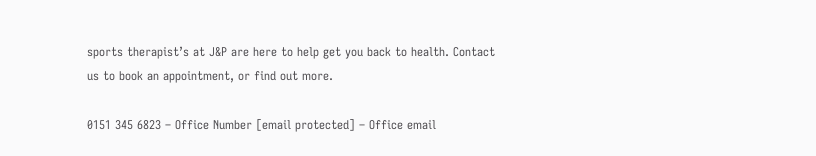sports therapist’s at J&P are here to help get you back to health. Contact us to book an appointment, or find out more.

0151 345 6823 – Office Number [email protected] – Office email